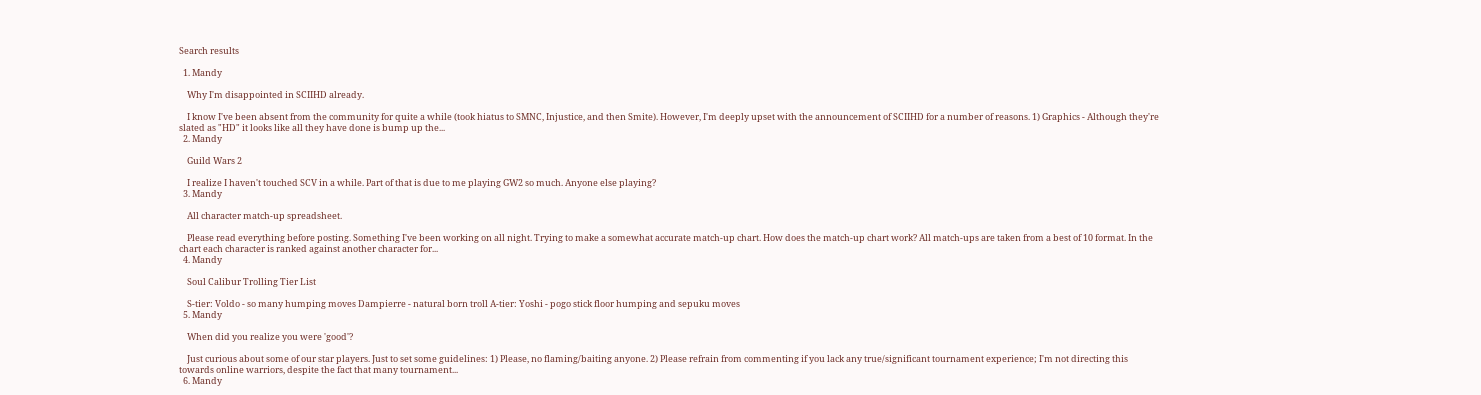Search results

  1. Mandy

    Why I'm disappointed in SCIIHD already.

    I know I've been absent from the community for quite a while (took hiatus to SMNC, Injustice, and then Smite). However, I'm deeply upset with the announcement of SCIIHD for a number of reasons. 1) Graphics - Although they're slated as "HD" it looks like all they have done is bump up the...
  2. Mandy

    Guild Wars 2

    I realize I haven't touched SCV in a while. Part of that is due to me playing GW2 so much. Anyone else playing?
  3. Mandy

    All character match-up spreadsheet.

    Please read everything before posting. Something I've been working on all night. Trying to make a somewhat accurate match-up chart. How does the match-up chart work? All match-ups are taken from a best of 10 format. In the chart each character is ranked against another character for...
  4. Mandy

    Soul Calibur Trolling Tier List

    S-tier: Voldo - so many humping moves Dampierre - natural born troll A-tier: Yoshi - pogo stick floor humping and sepuku moves
  5. Mandy

    When did you realize you were 'good'?

    Just curious about some of our star players. Just to set some guidelines: 1) Please, no flaming/baiting anyone. 2) Please refrain from commenting if you lack any true/significant tournament experience; I'm not directing this towards online warriors, despite the fact that many tournament...
  6. Mandy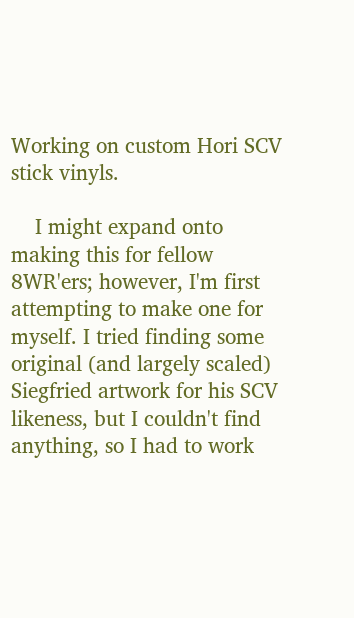Working on custom Hori SCV stick vinyls.

    I might expand onto making this for fellow 8WR'ers; however, I'm first attempting to make one for myself. I tried finding some original (and largely scaled) Siegfried artwork for his SCV likeness, but I couldn't find anything, so I had to work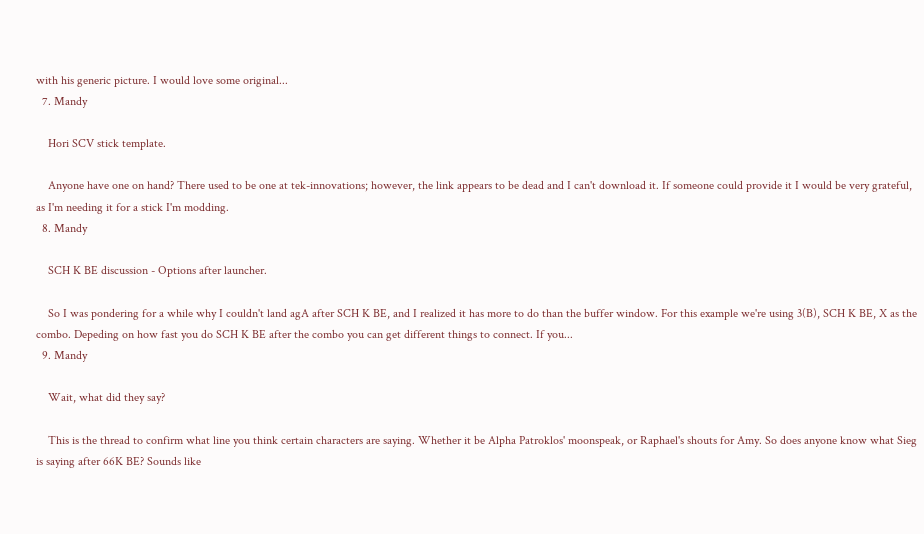with his generic picture. I would love some original...
  7. Mandy

    Hori SCV stick template.

    Anyone have one on hand? There used to be one at tek-innovations; however, the link appears to be dead and I can't download it. If someone could provide it I would be very grateful, as I'm needing it for a stick I'm modding.
  8. Mandy

    SCH K BE discussion - Options after launcher.

    So I was pondering for a while why I couldn't land agA after SCH K BE, and I realized it has more to do than the buffer window. For this example we're using 3(B), SCH K BE, X as the combo. Depeding on how fast you do SCH K BE after the combo you can get different things to connect. If you...
  9. Mandy

    Wait, what did they say?

    This is the thread to confirm what line you think certain characters are saying. Whether it be Alpha Patroklos' moonspeak, or Raphael's shouts for Amy. So does anyone know what Sieg is saying after 66K BE? Sounds like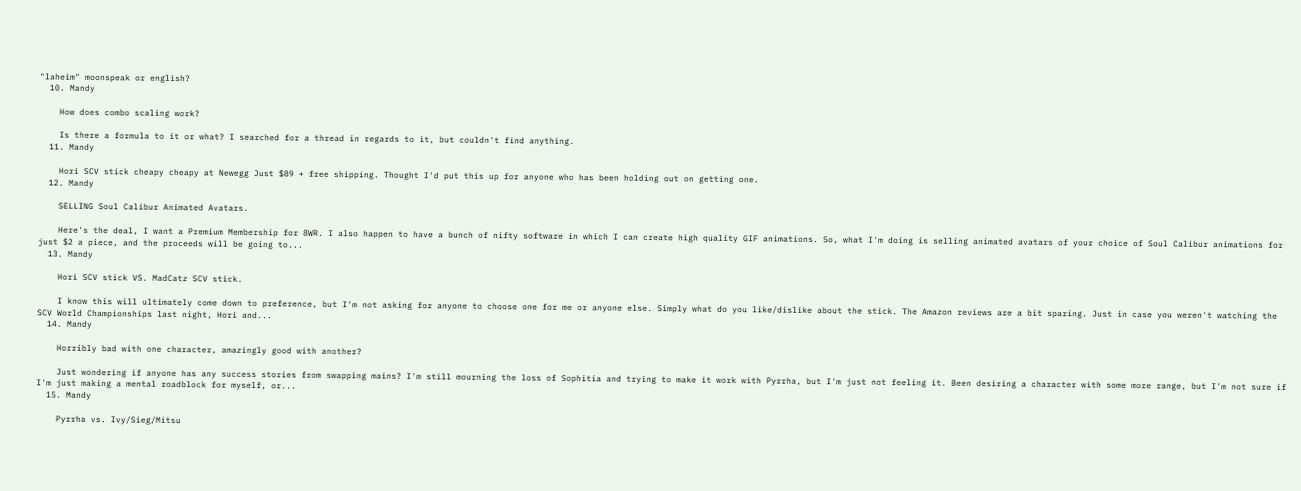"laheim" moonspeak or english?
  10. Mandy

    How does combo scaling work?

    Is there a formula to it or what? I searched for a thread in regards to it, but couldn't find anything.
  11. Mandy

    Hori SCV stick cheapy cheapy at Newegg Just $89 + free shipping. Thought I'd put this up for anyone who has been holding out on getting one.
  12. Mandy

    SELLING Soul Calibur Animated Avatars.

    Here's the deal, I want a Premium Membership for 8WR. I also happen to have a bunch of nifty software in which I can create high quality GIF animations. So, what I'm doing is selling animated avatars of your choice of Soul Calibur animations for just $2 a piece, and the proceeds will be going to...
  13. Mandy

    Hori SCV stick VS. MadCatz SCV stick.

    I know this will ultimately come down to preference, but I'm not asking for anyone to choose one for me or anyone else. Simply what do you like/dislike about the stick. The Amazon reviews are a bit sparing. Just in case you weren't watching the SCV World Championships last night, Hori and...
  14. Mandy

    Horribly bad with one character, amazingly good with another?

    Just wondering if anyone has any success stories from swapping mains? I'm still mourning the loss of Sophitia and trying to make it work with Pyrrha, but I'm just not feeling it. Been desiring a character with some more range, but I'm not sure if I'm just making a mental roadblock for myself, or...
  15. Mandy

    Pyrrha vs. Ivy/Sieg/Mitsu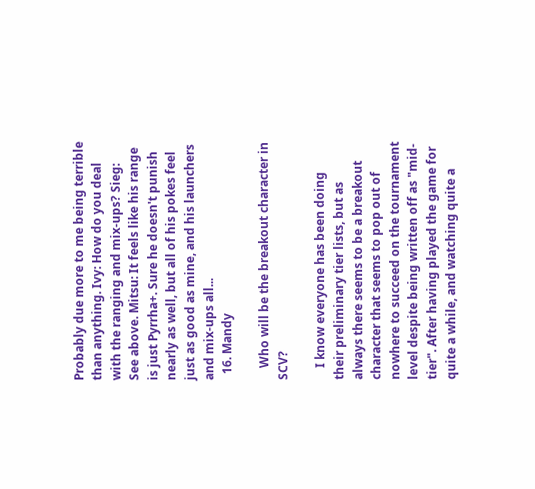Probably due more to me being terrible than anything. Ivy: How do you deal with the ranging and mix-ups? Sieg: See above. Mitsu: It feels like his range is just Pyrrha+. Sure he doesn't punish nearly as well, but all of his pokes feel just as good as mine, and his launchers and mix-ups all...
  16. Mandy

    Who will be the breakout character in SCV?

    I know everyone has been doing their preliminary tier lists, but as always there seems to be a breakout character that seems to pop out of nowhere to succeed on the tournament level despite being written off as "mid-tier". After having played the game for quite a while, and watching quite a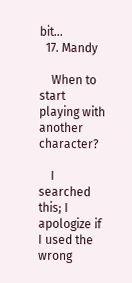bit...
  17. Mandy

    When to start playing with another character?

    I searched this; I apologize if I used the wrong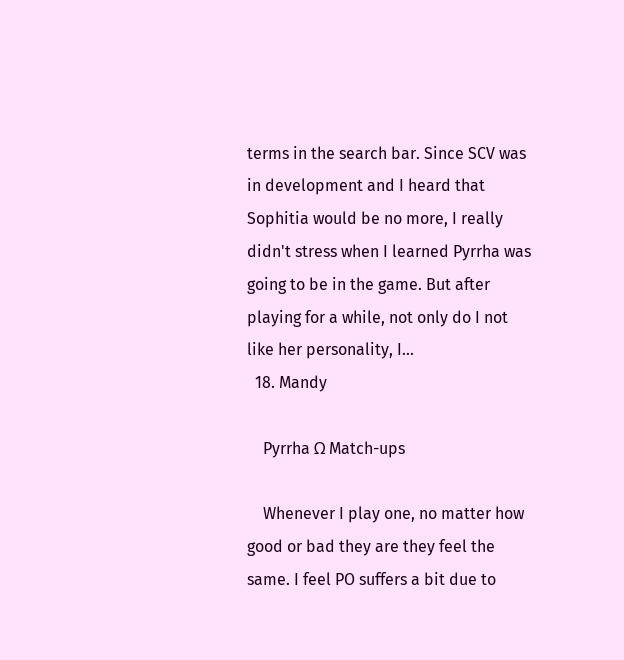terms in the search bar. Since SCV was in development and I heard that Sophitia would be no more, I really didn't stress when I learned Pyrrha was going to be in the game. But after playing for a while, not only do I not like her personality, I...
  18. Mandy

    Pyrrha Ω Match-ups

    Whenever I play one, no matter how good or bad they are they feel the same. I feel PO suffers a bit due to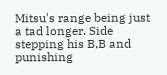Mitsu's range being just a tad longer. Side stepping his B,B and punishing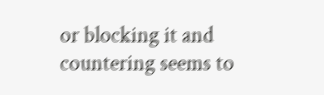or blocking it and countering seems to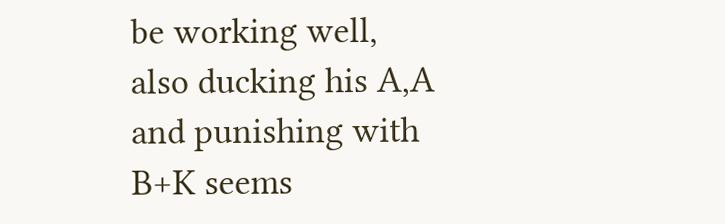be working well, also ducking his A,A and punishing with B+K seems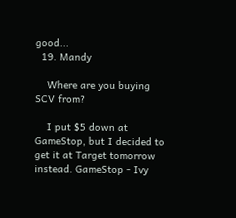good...
  19. Mandy

    Where are you buying SCV from?

    I put $5 down at GameStop, but I decided to get it at Target tomorrow instead. GameStop - Ivy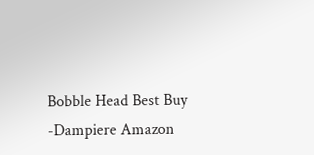Bobble Head Best Buy -Dampiere Amazon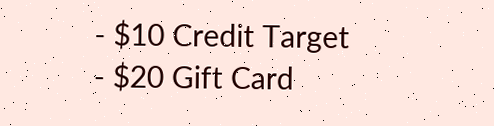- $10 Credit Target - $20 Gift Card